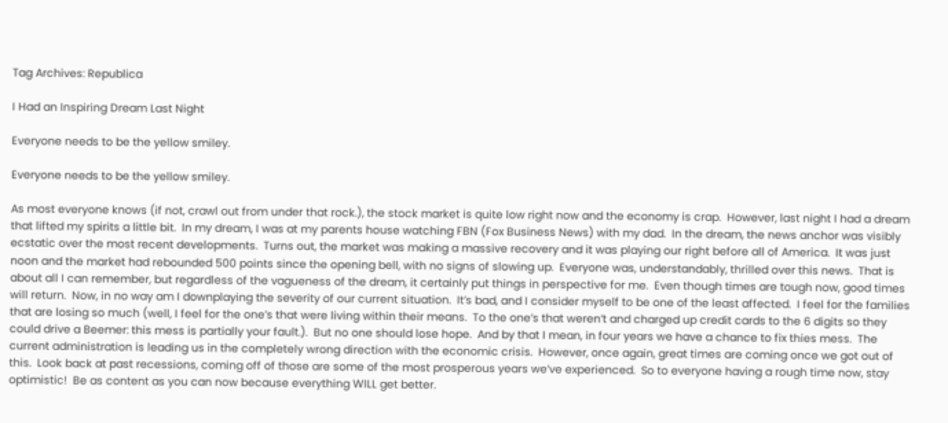Tag Archives: Republica

I Had an Inspiring Dream Last Night

Everyone needs to be the yellow smiley.

Everyone needs to be the yellow smiley.

As most everyone knows (if not, crawl out from under that rock.), the stock market is quite low right now and the economy is crap.  However, last night I had a dream that lifted my spirits a little bit.  In my dream, I was at my parents house watching FBN (Fox Business News) with my dad.  In the dream, the news anchor was visibly ecstatic over the most recent developments.  Turns out, the market was making a massive recovery and it was playing our right before all of America.  It was just noon and the market had rebounded 500 points since the opening bell, with no signs of slowing up.  Everyone was, understandably, thrilled over this news.  That is about all I can remember, but regardless of the vagueness of the dream, it certainly put things in perspective for me.  Even though times are tough now, good times will return.  Now, in no way am I downplaying the severity of our current situation.  It’s bad, and I consider myself to be one of the least affected.  I feel for the families that are losing so much (well, I feel for the one’s that were living within their means.  To the one’s that weren’t and charged up credit cards to the 6 digits so they could drive a Beemer: this mess is partially your fault.).  But no one should lose hope.  And by that I mean, in four years we have a chance to fix thies mess.  The current administration is leading us in the completely wrong direction with the economic crisis.  However, once again, great times are coming once we got out of this.  Look back at past recessions, coming off of those are some of the most prosperous years we’ve experienced.  So to everyone having a rough time now, stay optimistic!  Be as content as you can now because everything WILL get better.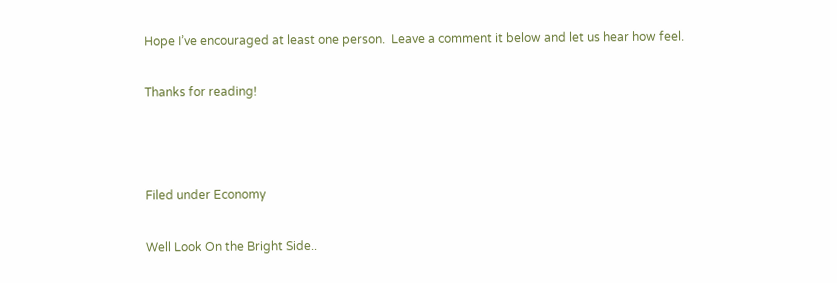Hope I’ve encouraged at least one person.  Leave a comment it below and let us hear how feel.

Thanks for reading!



Filed under Economy

Well Look On the Bright Side..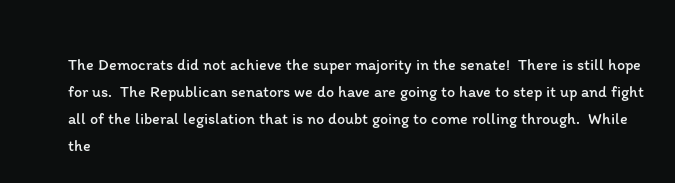The Democrats did not achieve the super majority in the senate!  There is still hope for us.  The Republican senators we do have are going to have to step it up and fight all of the liberal legislation that is no doubt going to come rolling through.  While the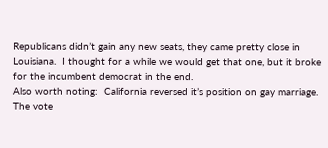Republicans didn’t gain any new seats, they came pretty close in Louisiana.  I thought for a while we would get that one, but it broke for the incumbent democrat in the end.
Also worth noting:  California reversed it’s position on gay marriage.  The vote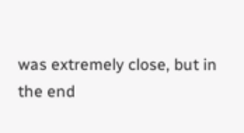was extremely close, but in the end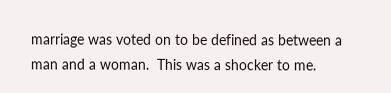marriage was voted on to be defined as between a man and a woman.  This was a shocker to me.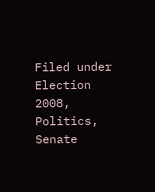Filed under Election 2008, Politics, Senate